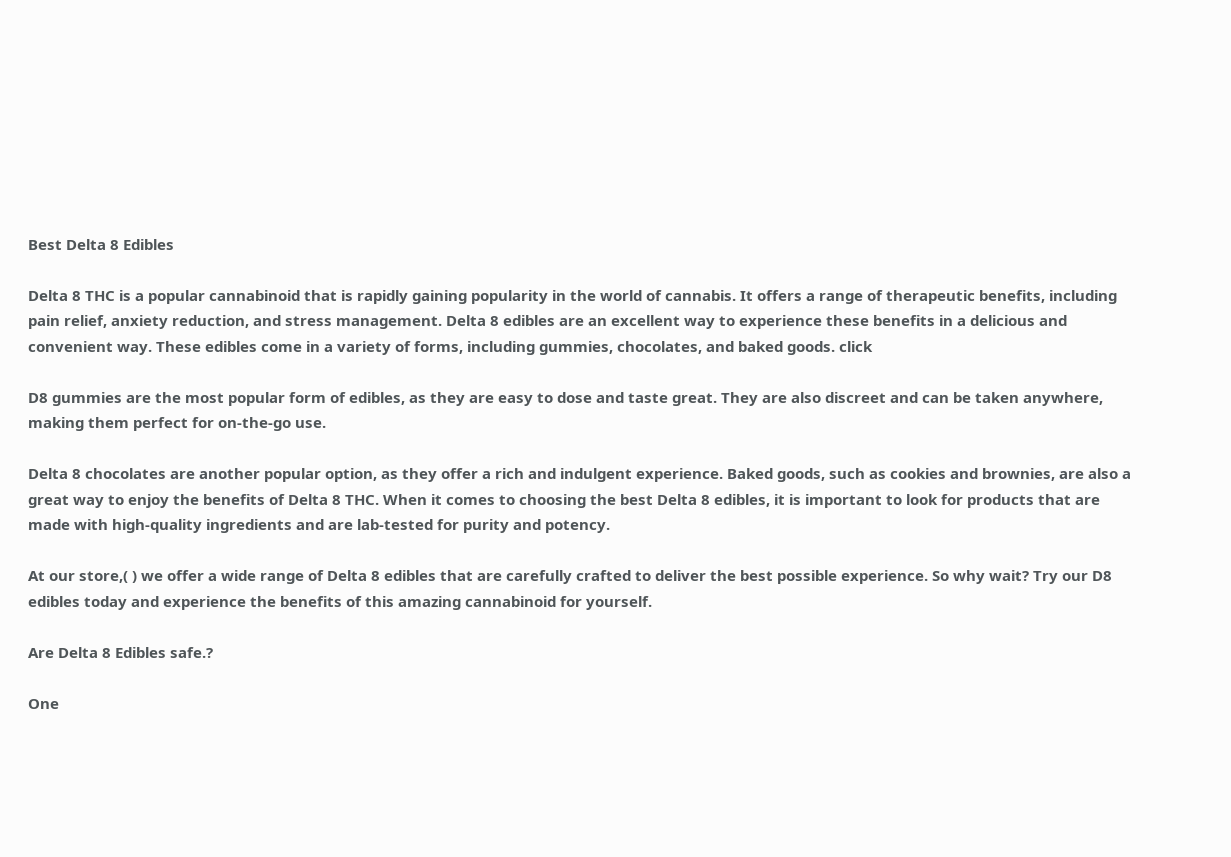Best Delta 8 Edibles

Delta 8 THC is a popular cannabinoid that is rapidly gaining popularity in the world of cannabis. It offers a range of therapeutic benefits, including pain relief, anxiety reduction, and stress management. Delta 8 edibles are an excellent way to experience these benefits in a delicious and convenient way. These edibles come in a variety of forms, including gummies, chocolates, and baked goods. click

D8 gummies are the most popular form of edibles, as they are easy to dose and taste great. They are also discreet and can be taken anywhere, making them perfect for on-the-go use.

Delta 8 chocolates are another popular option, as they offer a rich and indulgent experience. Baked goods, such as cookies and brownies, are also a great way to enjoy the benefits of Delta 8 THC. When it comes to choosing the best Delta 8 edibles, it is important to look for products that are made with high-quality ingredients and are lab-tested for purity and potency.

At our store,( ) we offer a wide range of Delta 8 edibles that are carefully crafted to deliver the best possible experience. So why wait? Try our D8 edibles today and experience the benefits of this amazing cannabinoid for yourself.

Are Delta 8 Edibles safe.?

One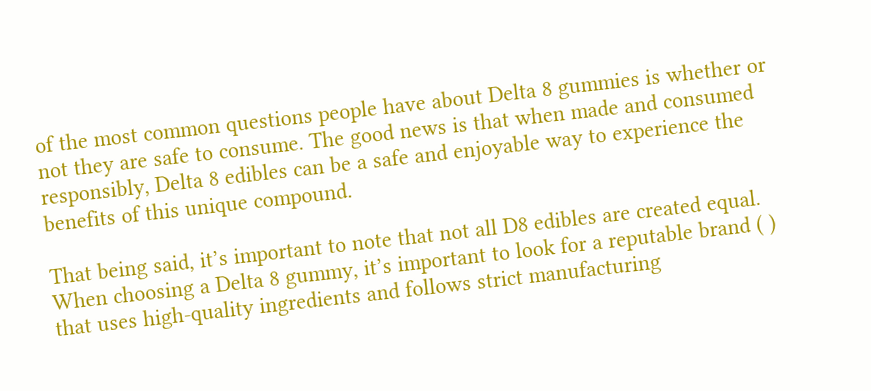of the most common questions people have about Delta 8 gummies is whether or not they are safe to consume. The good news is that when made and consumed responsibly, Delta 8 edibles can be a safe and enjoyable way to experience the benefits of this unique compound.

That being said, it’s important to note that not all D8 edibles are created equal. When choosing a Delta 8 gummy, it’s important to look for a reputable brand ( ) that uses high-quality ingredients and follows strict manufacturing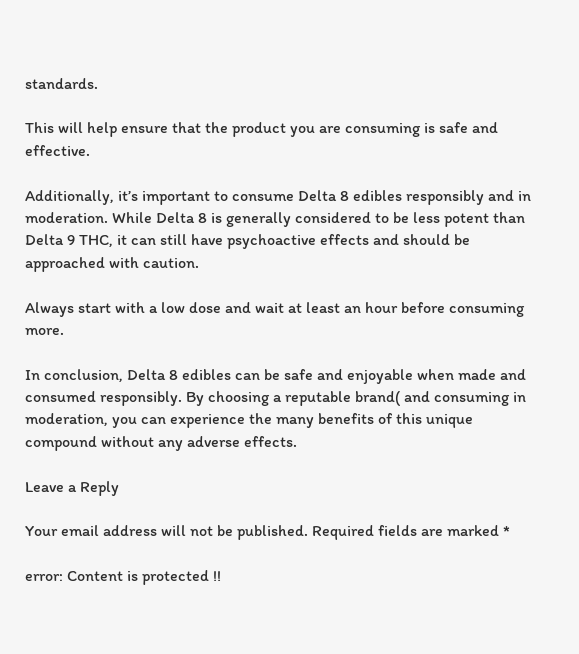standards.

This will help ensure that the product you are consuming is safe and effective.

Additionally, it’s important to consume Delta 8 edibles responsibly and in moderation. While Delta 8 is generally considered to be less potent than Delta 9 THC, it can still have psychoactive effects and should be approached with caution.

Always start with a low dose and wait at least an hour before consuming more.

In conclusion, Delta 8 edibles can be safe and enjoyable when made and consumed responsibly. By choosing a reputable brand( and consuming in moderation, you can experience the many benefits of this unique compound without any adverse effects.

Leave a Reply

Your email address will not be published. Required fields are marked *

error: Content is protected !!